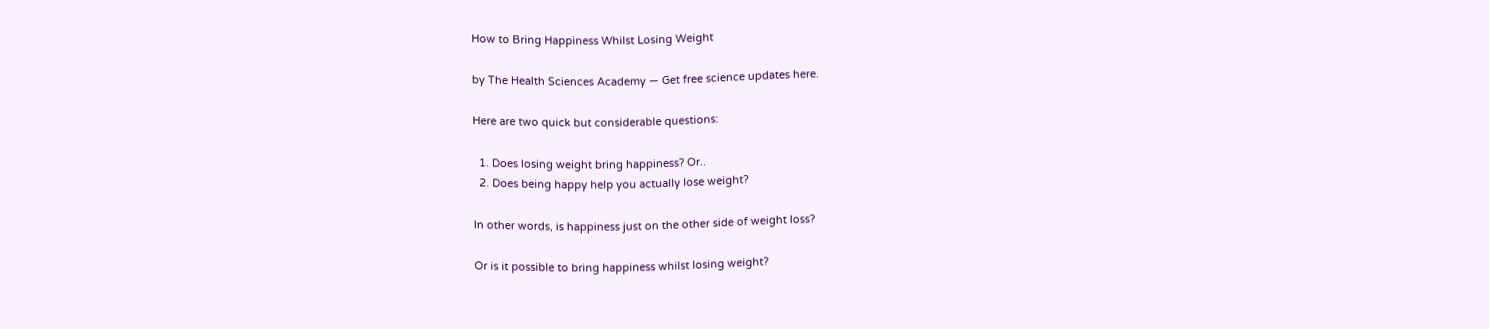How to Bring Happiness Whilst Losing Weight

by The Health Sciences Academy — Get free science updates here.

Here are two quick but considerable questions:

  1. Does losing weight bring happiness? Or..
  2. Does being happy help you actually lose weight?

In other words, is happiness just on the other side of weight loss?

Or is it possible to bring happiness whilst losing weight?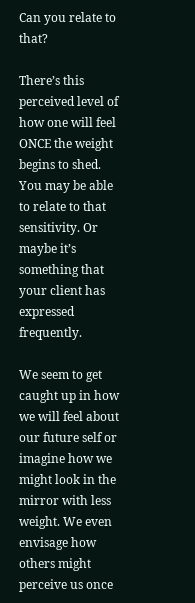Can you relate to that?

There’s this perceived level of how one will feel ONCE the weight begins to shed. You may be able to relate to that sensitivity. Or maybe it’s something that your client has expressed frequently.

We seem to get caught up in how we will feel about our future self or imagine how we might look in the mirror with less weight. We even envisage how others might perceive us once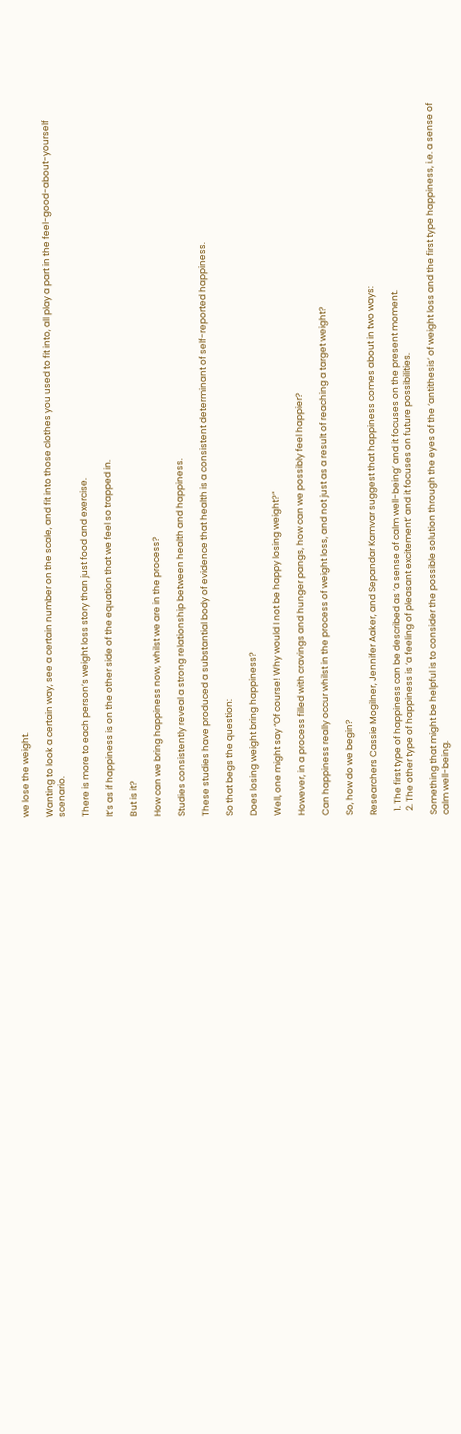we lose the weight.

Wanting to look a certain way, see a certain number on the scale, and fit into those clothes you used to fit into, all play a part in the feel-good-about-yourself scenario.

There is more to each person’s weight loss story than just food and exercise.

It’s as if happiness is on the other side of the equation that we feel so trapped in.

But is it?

How can we bring happiness now, whilst we are in the process?

Studies consistently reveal a strong relationship between health and happiness.

These studies have produced a substantial body of evidence that health is a consistent determinant of self-reported happiness.

So that begs the question:

Does losing weight bring happiness?

Well, one might say “Of course! Why would I not be happy losing weight?”

However, in a process filled with cravings and hunger pangs, how can we possibly feel happier?

Can happiness really occur whilst in the process of weight loss, and not just as a result of reaching a target weight?

So, how do we begin?

Researchers Cassie Mogilner, Jennifer Aaker, and Sepandar Kamvar suggest that happiness comes about in two ways:

  1. The first type of happiness can be described as ‘a sense of calm well-being’ and it focuses on the present moment.
  2. The other type of happiness is ‘a feeling of pleasant excitement’ and it focuses on future possibilities.

Something that might be helpful is to consider the possible solution through the eyes of the ‘antithesis’ of weight loss and the first type happiness, i.e. a sense of calm well-being.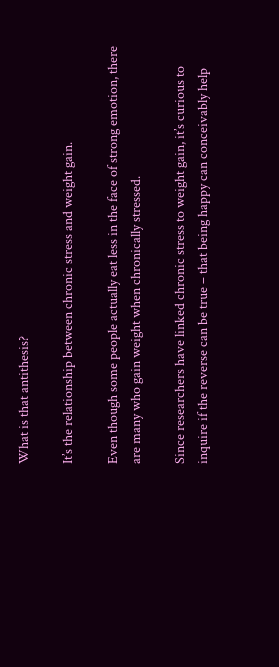What is that antithesis?

It’s the relationship between chronic stress and weight gain.

Even though some people actually eat less in the face of strong emotion, there are many who gain weight when chronically stressed.

Since researchers have linked chronic stress to weight gain, it’s curious to inquire if the reverse can be true – that being happy can conceivably help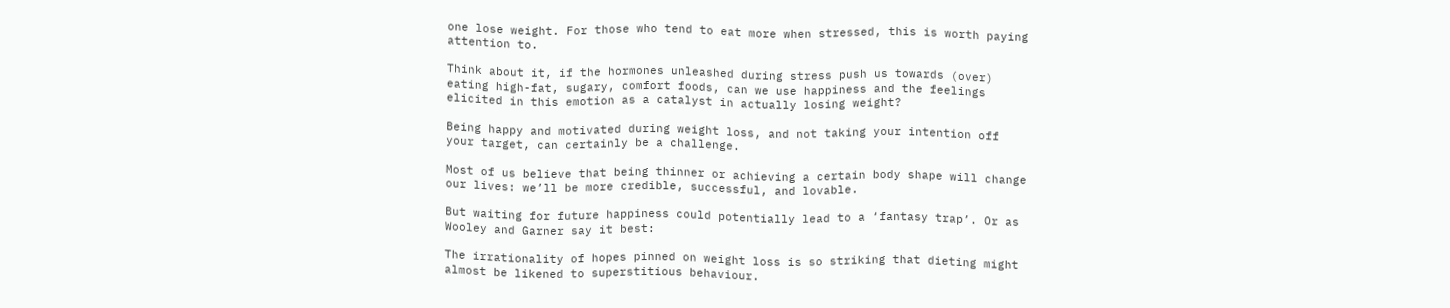one lose weight. For those who tend to eat more when stressed, this is worth paying attention to.

Think about it, if the hormones unleashed during stress push us towards (over) eating high-fat, sugary, comfort foods, can we use happiness and the feelings elicited in this emotion as a catalyst in actually losing weight?

Being happy and motivated during weight loss, and not taking your intention off your target, can certainly be a challenge.

Most of us believe that being thinner or achieving a certain body shape will change our lives: we’ll be more credible, successful, and lovable.

But waiting for future happiness could potentially lead to a ‘fantasy trap’. Or as Wooley and Garner say it best:

The irrationality of hopes pinned on weight loss is so striking that dieting might almost be likened to superstitious behaviour.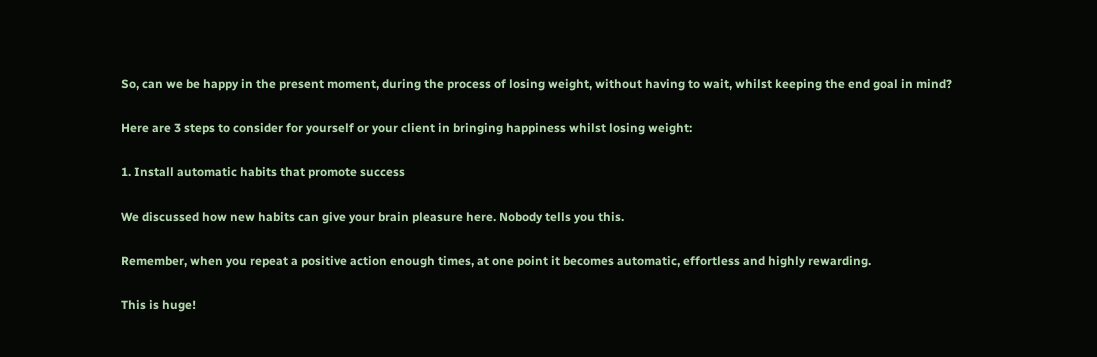So, can we be happy in the present moment, during the process of losing weight, without having to wait, whilst keeping the end goal in mind?

Here are 3 steps to consider for yourself or your client in bringing happiness whilst losing weight:

1. Install automatic habits that promote success

We discussed how new habits can give your brain pleasure here. Nobody tells you this.

Remember, when you repeat a positive action enough times, at one point it becomes automatic, effortless and highly rewarding.

This is huge!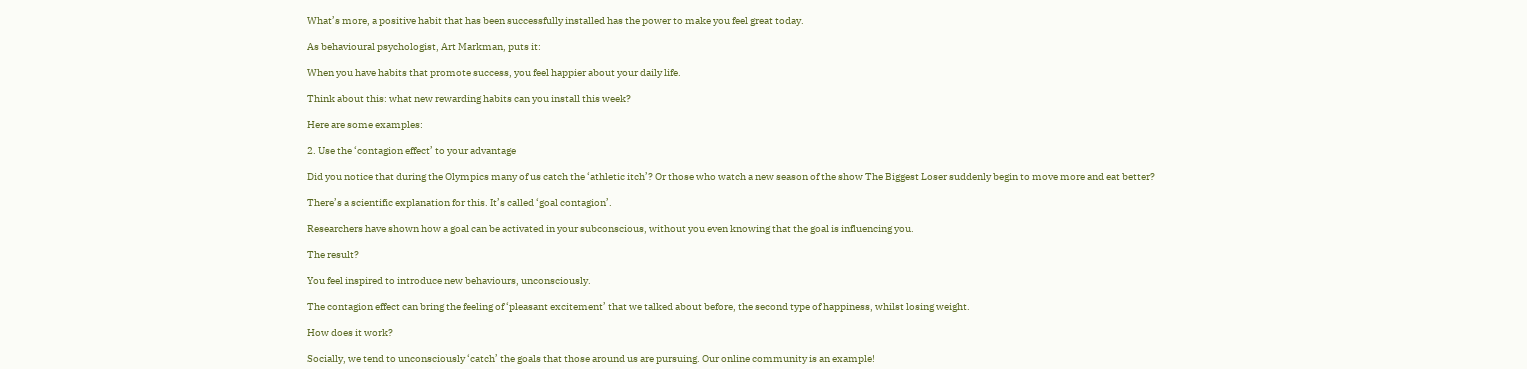What’s more, a positive habit that has been successfully installed has the power to make you feel great today.

As behavioural psychologist, Art Markman, puts it:

When you have habits that promote success, you feel happier about your daily life.

Think about this: what new rewarding habits can you install this week?

Here are some examples:

2. Use the ‘contagion effect’ to your advantage

Did you notice that during the Olympics many of us catch the ‘athletic itch’? Or those who watch a new season of the show The Biggest Loser suddenly begin to move more and eat better?

There’s a scientific explanation for this. It’s called ‘goal contagion’.

Researchers have shown how a goal can be activated in your subconscious, without you even knowing that the goal is influencing you.

The result?

You feel inspired to introduce new behaviours, unconsciously.

The contagion effect can bring the feeling of ‘pleasant excitement’ that we talked about before, the second type of happiness, whilst losing weight.

How does it work?

Socially, we tend to unconsciously ‘catch’ the goals that those around us are pursuing. Our online community is an example!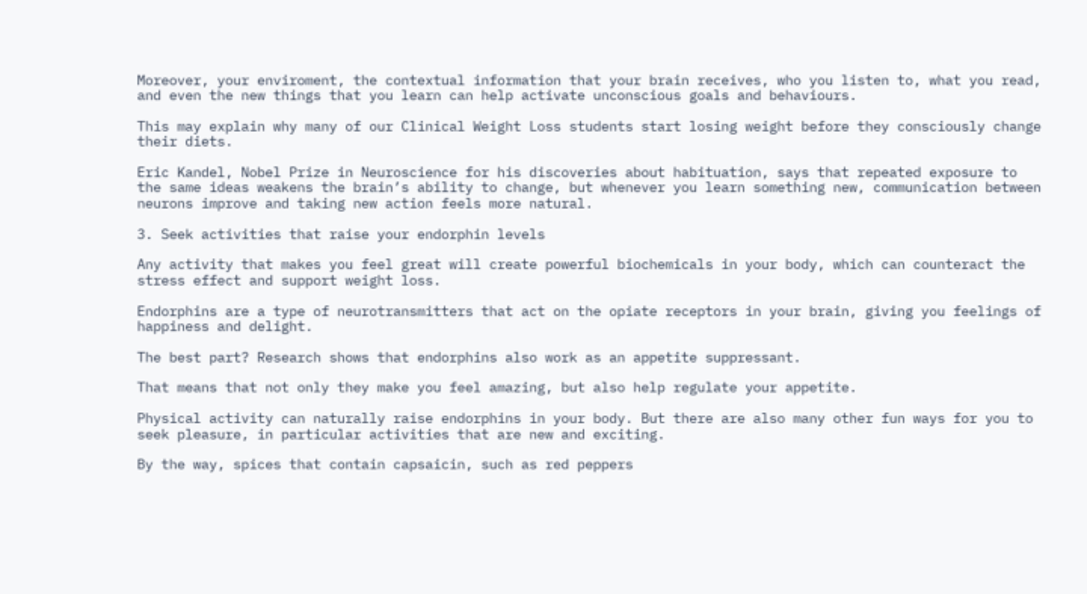Moreover, your enviroment, the contextual information that your brain receives, who you listen to, what you read, and even the new things that you learn can help activate unconscious goals and behaviours.

This may explain why many of our Clinical Weight Loss students start losing weight before they consciously change their diets.

Eric Kandel, Nobel Prize in Neuroscience for his discoveries about habituation, says that repeated exposure to the same ideas weakens the brain’s ability to change, but whenever you learn something new, communication between neurons improve and taking new action feels more natural.

3. Seek activities that raise your endorphin levels

Any activity that makes you feel great will create powerful biochemicals in your body, which can counteract the stress effect and support weight loss.

Endorphins are a type of neurotransmitters that act on the opiate receptors in your brain, giving you feelings of happiness and delight.

The best part? Research shows that endorphins also work as an appetite suppressant.

That means that not only they make you feel amazing, but also help regulate your appetite.

Physical activity can naturally raise endorphins in your body. But there are also many other fun ways for you to seek pleasure, in particular activities that are new and exciting.

By the way, spices that contain capsaicin, such as red peppers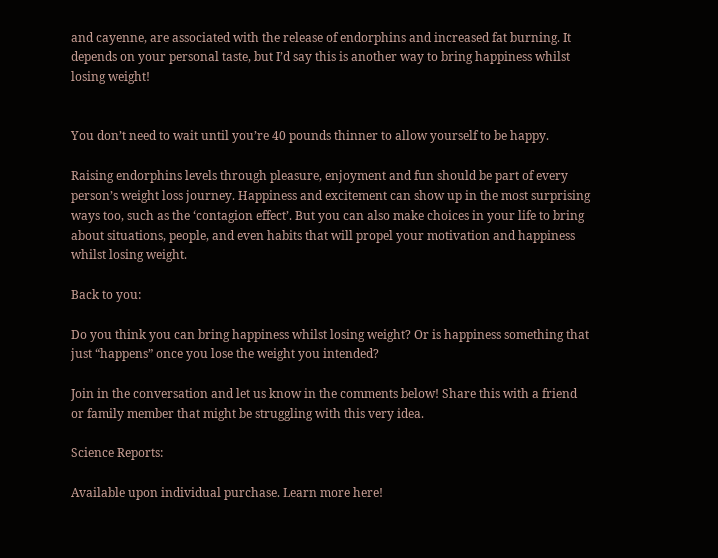and cayenne, are associated with the release of endorphins and increased fat burning. It depends on your personal taste, but I’d say this is another way to bring happiness whilst losing weight!


You don’t need to wait until you’re 40 pounds thinner to allow yourself to be happy.

Raising endorphins levels through pleasure, enjoyment and fun should be part of every person’s weight loss journey. Happiness and excitement can show up in the most surprising ways too, such as the ‘contagion effect’. But you can also make choices in your life to bring about situations, people, and even habits that will propel your motivation and happiness whilst losing weight.

Back to you:

Do you think you can bring happiness whilst losing weight? Or is happiness something that just “happens” once you lose the weight you intended?

Join in the conversation and let us know in the comments below! Share this with a friend or family member that might be struggling with this very idea.

Science Reports:

Available upon individual purchase. Learn more here!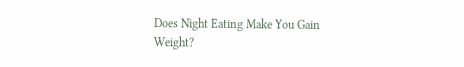Does Night Eating Make You Gain Weight?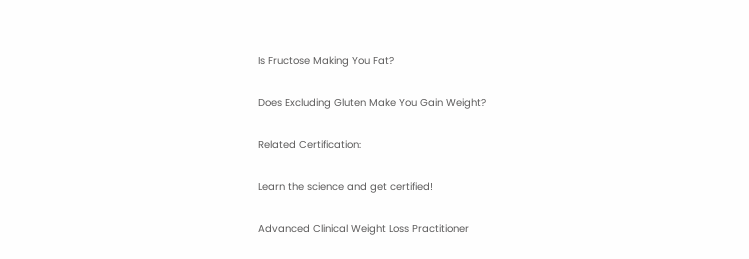Is Fructose Making You Fat?

Does Excluding Gluten Make You Gain Weight?

Related Certification:

Learn the science and get certified!

Advanced Clinical Weight Loss Practitioner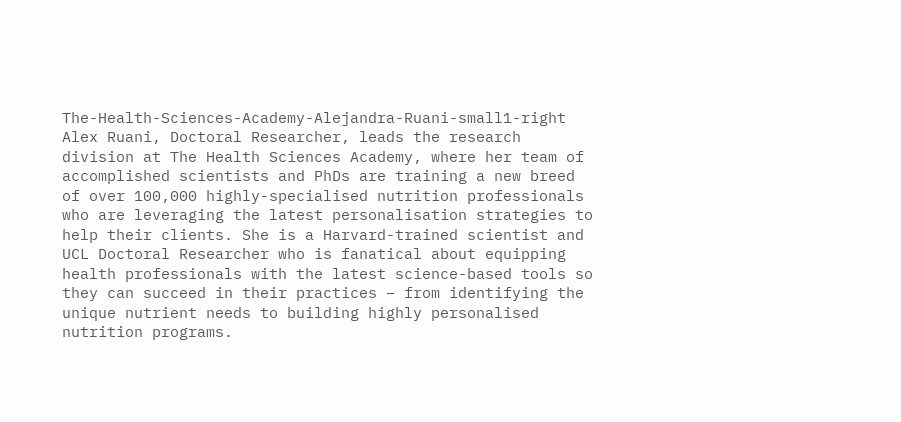The-Health-Sciences-Academy-Alejandra-Ruani-small1-right Alex Ruani, Doctoral Researcher, leads the research division at The Health Sciences Academy, where her team of accomplished scientists and PhDs are training a new breed of over 100,000 highly-specialised nutrition professionals who are leveraging the latest personalisation strategies to help their clients. She is a Harvard-trained scientist and UCL Doctoral Researcher who is fanatical about equipping health professionals with the latest science-based tools so they can succeed in their practices – from identifying the unique nutrient needs to building highly personalised nutrition programs.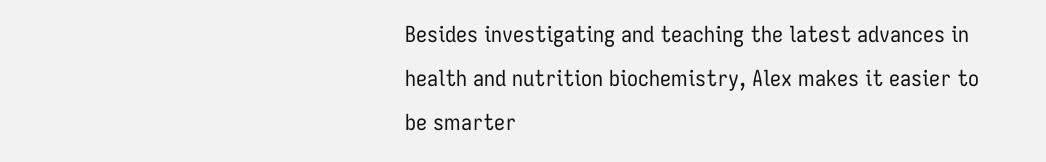Besides investigating and teaching the latest advances in health and nutrition biochemistry, Alex makes it easier to be smarter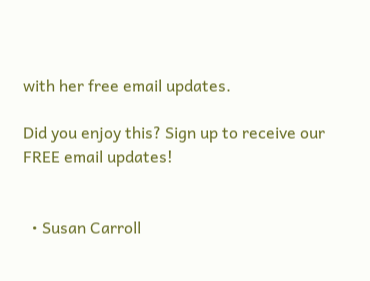with her free email updates.

Did you enjoy this? Sign up to receive our FREE email updates!


  • Susan Carroll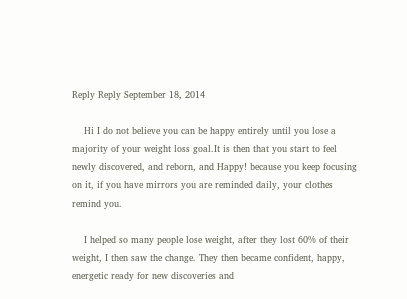Reply Reply September 18, 2014

    Hi I do not believe you can be happy entirely until you lose a majority of your weight loss goal.It is then that you start to feel newly discovered, and reborn, and Happy! because you keep focusing on it, if you have mirrors you are reminded daily, your clothes remind you.

    I helped so many people lose weight, after they lost 60% of their weight, I then saw the change. They then became confident, happy, energetic ready for new discoveries and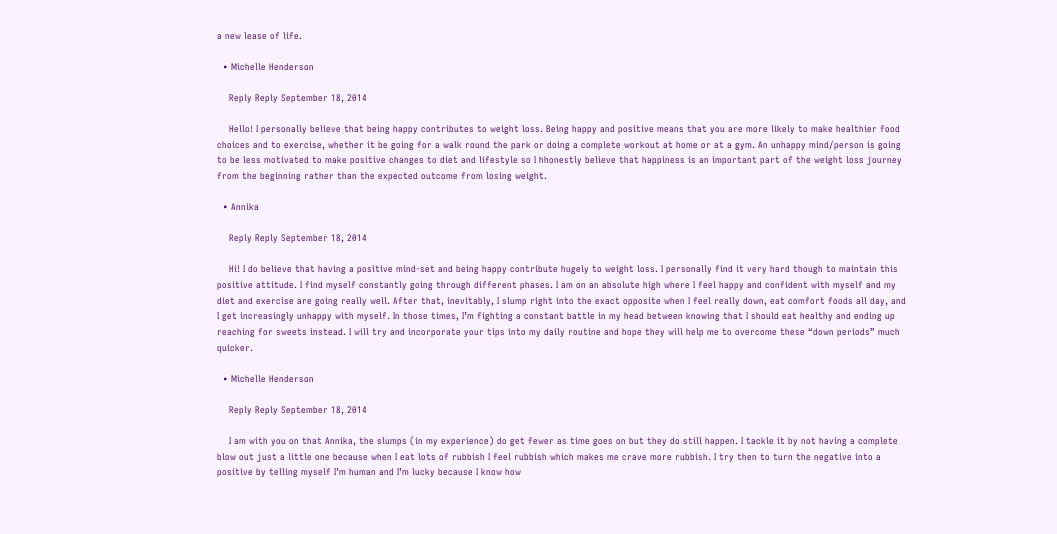a new lease of life.

  • Michelle Henderson

    Reply Reply September 18, 2014

    Hello! I personally believe that being happy contributes to weight loss. Being happy and positive means that you are more likely to make healthier food choices and to exercise, whether it be going for a walk round the park or doing a complete workout at home or at a gym. An unhappy mind/person is going to be less motivated to make positive changes to diet and lifestyle so I hhonestly believe that happiness is an important part of the weight loss journey from the beginning rather than the expected outcome from losing weight.

  • Annika

    Reply Reply September 18, 2014

    Hi! I do believe that having a positive mind-set and being happy contribute hugely to weight loss. I personally find it very hard though to maintain this positive attitude. I find myself constantly going through different phases. I am on an absolute high where I feel happy and confident with myself and my diet and exercise are going really well. After that, inevitably, I slump right into the exact opposite when I feel really down, eat comfort foods all day, and I get increasingly unhappy with myself. In those times, I’m fighting a constant battle in my head between knowing that I should eat healthy and ending up reaching for sweets instead. I will try and incorporate your tips into my daily routine and hope they will help me to overcome these “down periods” much quicker.

  • Michelle Henderson

    Reply Reply September 18, 2014

    I am with you on that Annika, the slumps (in my experience) do get fewer as time goes on but they do still happen. I tackle it by not having a complete blow out just a little one because when I eat lots of rubbish I feel rubbish which makes me crave more rubbish. I try then to turn the negative into a positive by telling myself I’m human and I’m lucky because I know how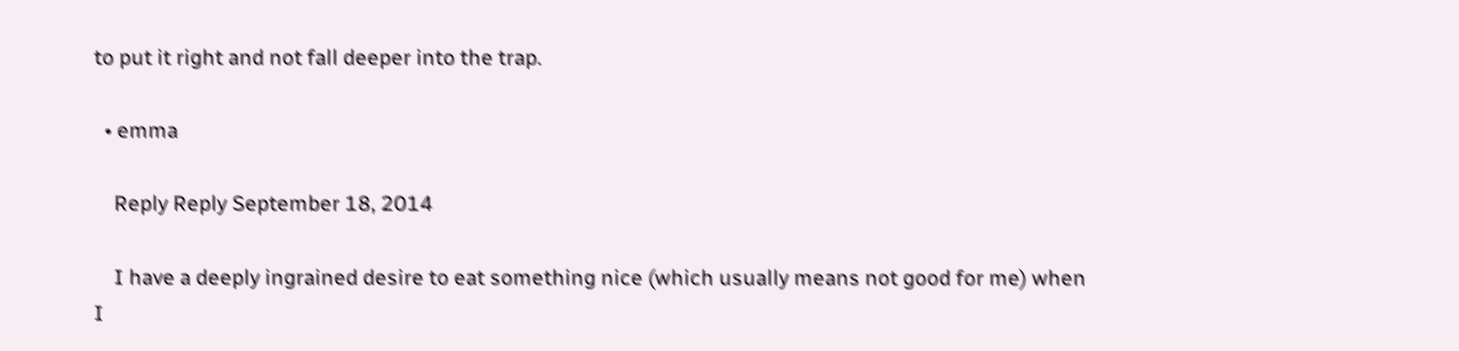to put it right and not fall deeper into the trap.

  • emma

    Reply Reply September 18, 2014

    I have a deeply ingrained desire to eat something nice (which usually means not good for me) when I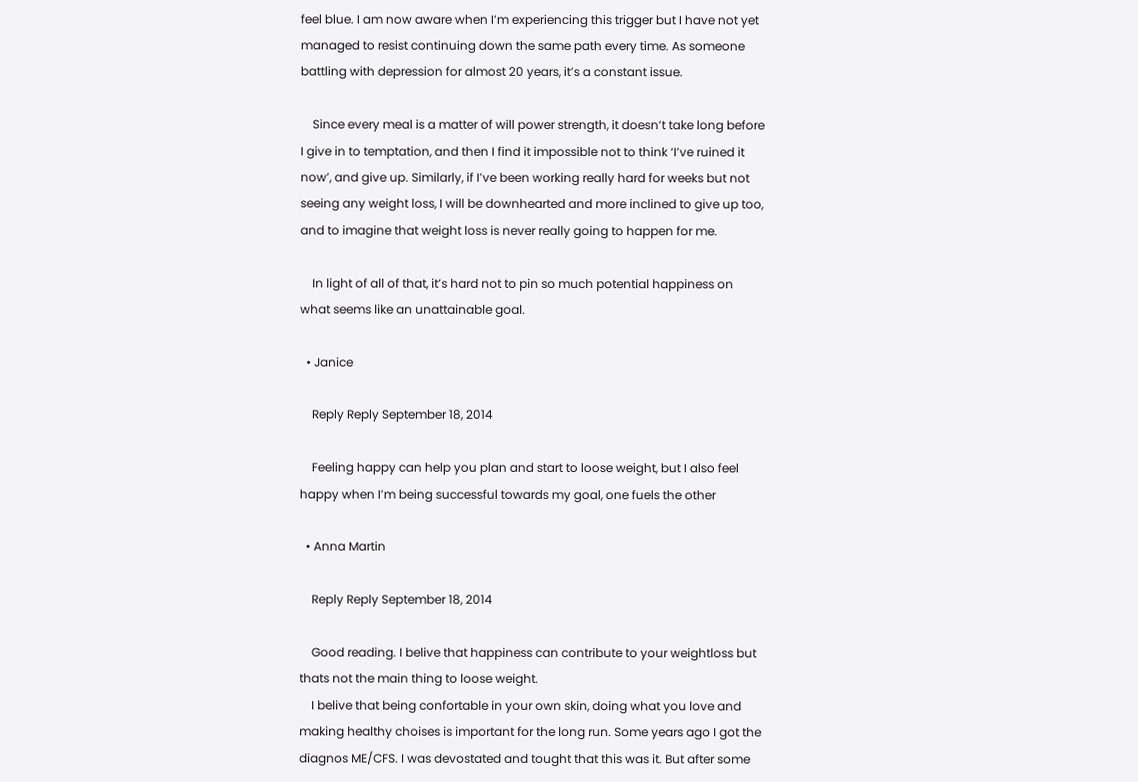feel blue. I am now aware when I’m experiencing this trigger but I have not yet managed to resist continuing down the same path every time. As someone battling with depression for almost 20 years, it’s a constant issue.

    Since every meal is a matter of will power strength, it doesn’t take long before I give in to temptation, and then I find it impossible not to think ‘I’ve ruined it now’, and give up. Similarly, if I’ve been working really hard for weeks but not seeing any weight loss, I will be downhearted and more inclined to give up too, and to imagine that weight loss is never really going to happen for me.

    In light of all of that, it’s hard not to pin so much potential happiness on what seems like an unattainable goal.

  • Janice

    Reply Reply September 18, 2014

    Feeling happy can help you plan and start to loose weight, but I also feel happy when I’m being successful towards my goal, one fuels the other

  • Anna Martin

    Reply Reply September 18, 2014

    Good reading. I belive that happiness can contribute to your weightloss but thats not the main thing to loose weight.
    I belive that being confortable in your own skin, doing what you love and making healthy choises is important for the long run. Some years ago I got the diagnos ME/CFS. I was devostated and tought that this was it. But after some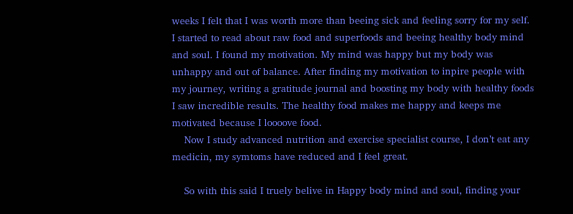weeks I felt that I was worth more than beeing sick and feeling sorry for my self. I started to read about raw food and superfoods and beeing healthy body mind and soul. I found my motivation. My mind was happy but my body was unhappy and out of balance. After finding my motivation to inpire people with my journey, writing a gratitude journal and boosting my body with healthy foods I saw incredible results. The healthy food makes me happy and keeps me motivated because I loooove food.
    Now I study advanced nutrition and exercise specialist course, I don’t eat any medicin, my symtoms have reduced and I feel great.

    So with this said I truely belive in Happy body mind and soul, finding your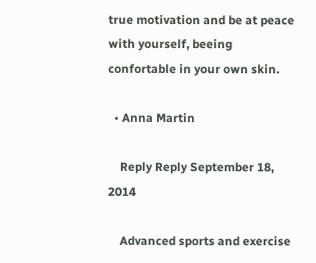true motivation and be at peace with yourself, beeing confortable in your own skin.

  • Anna Martin

    Reply Reply September 18, 2014

    Advanced sports and exercise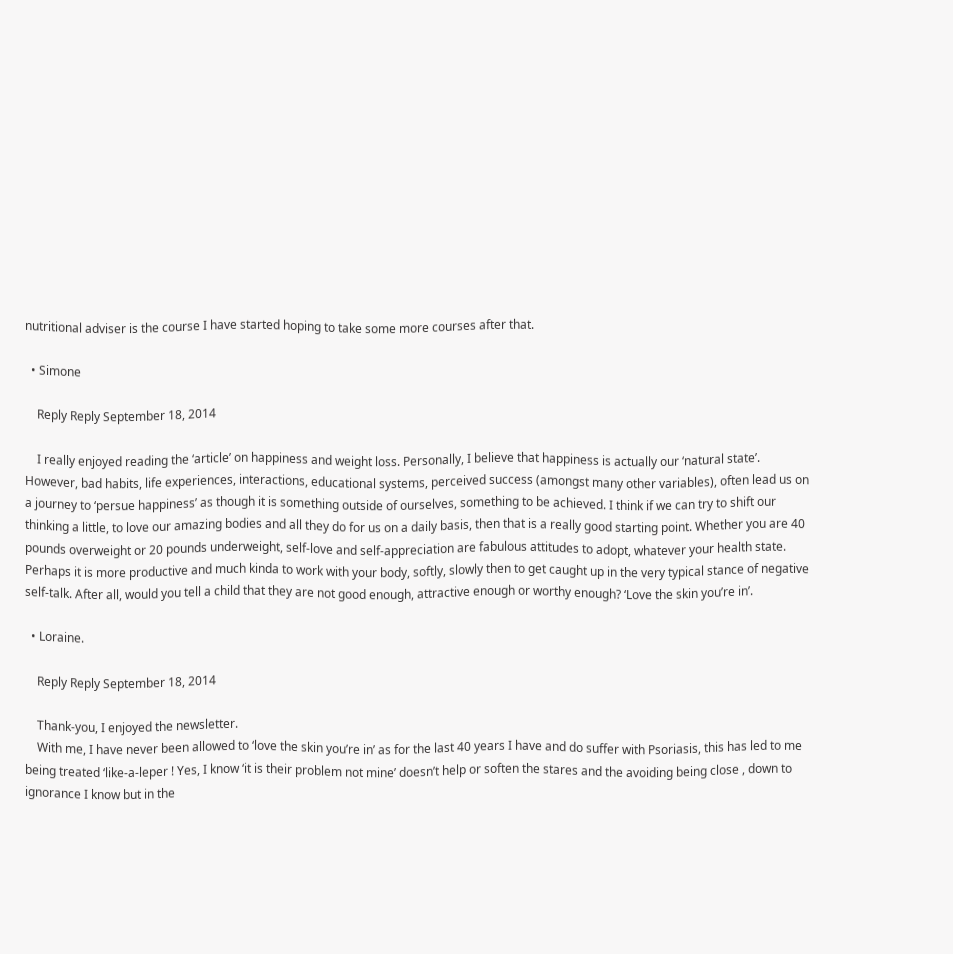nutritional adviser is the course I have started hoping to take some more courses after that.

  • Simone

    Reply Reply September 18, 2014

    I really enjoyed reading the ‘article’ on happiness and weight loss. Personally, I believe that happiness is actually our ‘natural state’. However, bad habits, life experiences, interactions, educational systems, perceived success (amongst many other variables), often lead us on a journey to ‘persue happiness’ as though it is something outside of ourselves, something to be achieved. I think if we can try to shift our thinking a little, to love our amazing bodies and all they do for us on a daily basis, then that is a really good starting point. Whether you are 40 pounds overweight or 20 pounds underweight, self-love and self-appreciation are fabulous attitudes to adopt, whatever your health state. Perhaps it is more productive and much kinda to work with your body, softly, slowly then to get caught up in the very typical stance of negative self-talk. After all, would you tell a child that they are not good enough, attractive enough or worthy enough? ‘Love the skin you’re in’.

  • Loraine.

    Reply Reply September 18, 2014

    Thank-you, I enjoyed the newsletter.
    With me, I have never been allowed to ‘love the skin you’re in’ as for the last 40 years I have and do suffer with Psoriasis, this has led to me being treated ‘like-a-leper ! Yes, I know ‘it is their problem not mine’ doesn’t help or soften the stares and the avoiding being close , down to ignorance I know but in the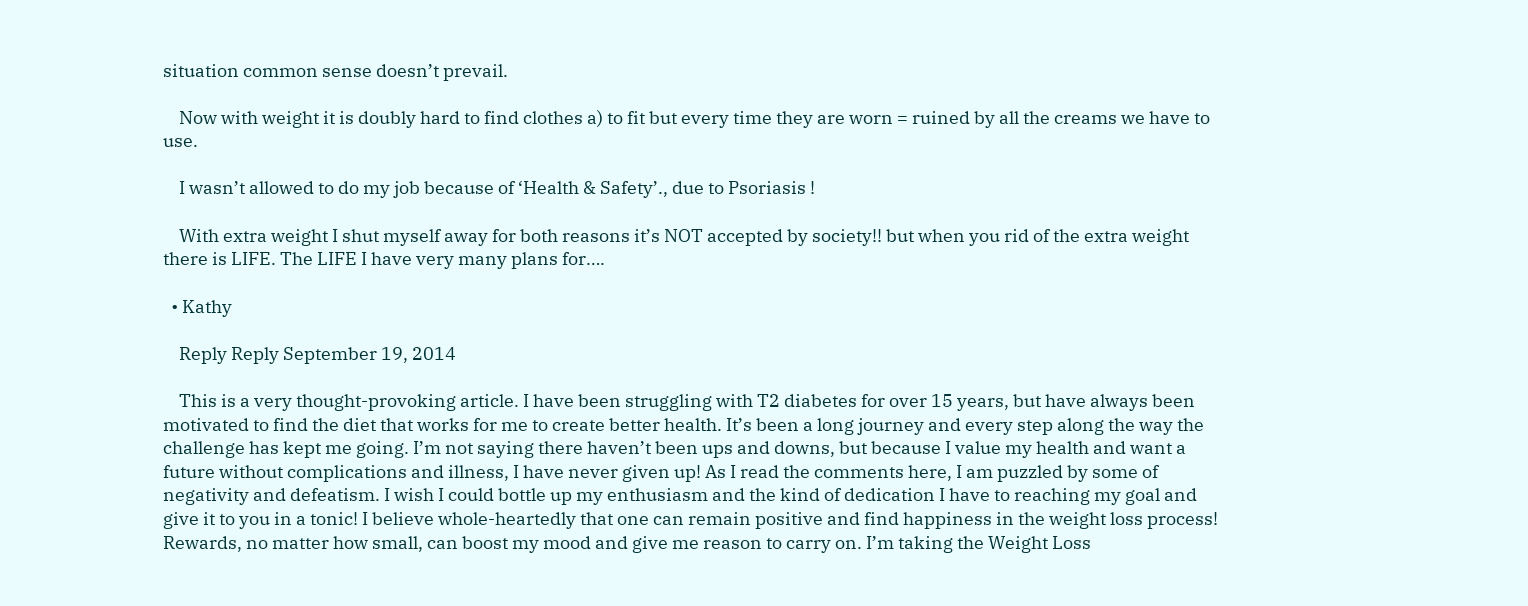situation common sense doesn’t prevail.

    Now with weight it is doubly hard to find clothes a) to fit but every time they are worn = ruined by all the creams we have to use.

    I wasn’t allowed to do my job because of ‘Health & Safety’., due to Psoriasis !

    With extra weight I shut myself away for both reasons it’s NOT accepted by society!! but when you rid of the extra weight there is LIFE. The LIFE I have very many plans for….

  • Kathy

    Reply Reply September 19, 2014

    This is a very thought-provoking article. I have been struggling with T2 diabetes for over 15 years, but have always been motivated to find the diet that works for me to create better health. It’s been a long journey and every step along the way the challenge has kept me going. I’m not saying there haven’t been ups and downs, but because I value my health and want a future without complications and illness, I have never given up! As I read the comments here, I am puzzled by some of negativity and defeatism. I wish I could bottle up my enthusiasm and the kind of dedication I have to reaching my goal and give it to you in a tonic! I believe whole-heartedly that one can remain positive and find happiness in the weight loss process! Rewards, no matter how small, can boost my mood and give me reason to carry on. I’m taking the Weight Loss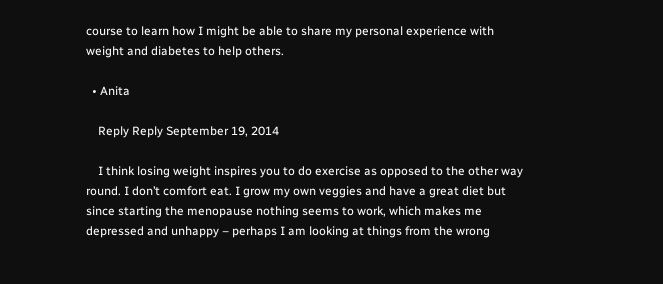course to learn how I might be able to share my personal experience with weight and diabetes to help others.

  • Anita

    Reply Reply September 19, 2014

    I think losing weight inspires you to do exercise as opposed to the other way round. I don’t comfort eat. I grow my own veggies and have a great diet but since starting the menopause nothing seems to work, which makes me depressed and unhappy – perhaps I am looking at things from the wrong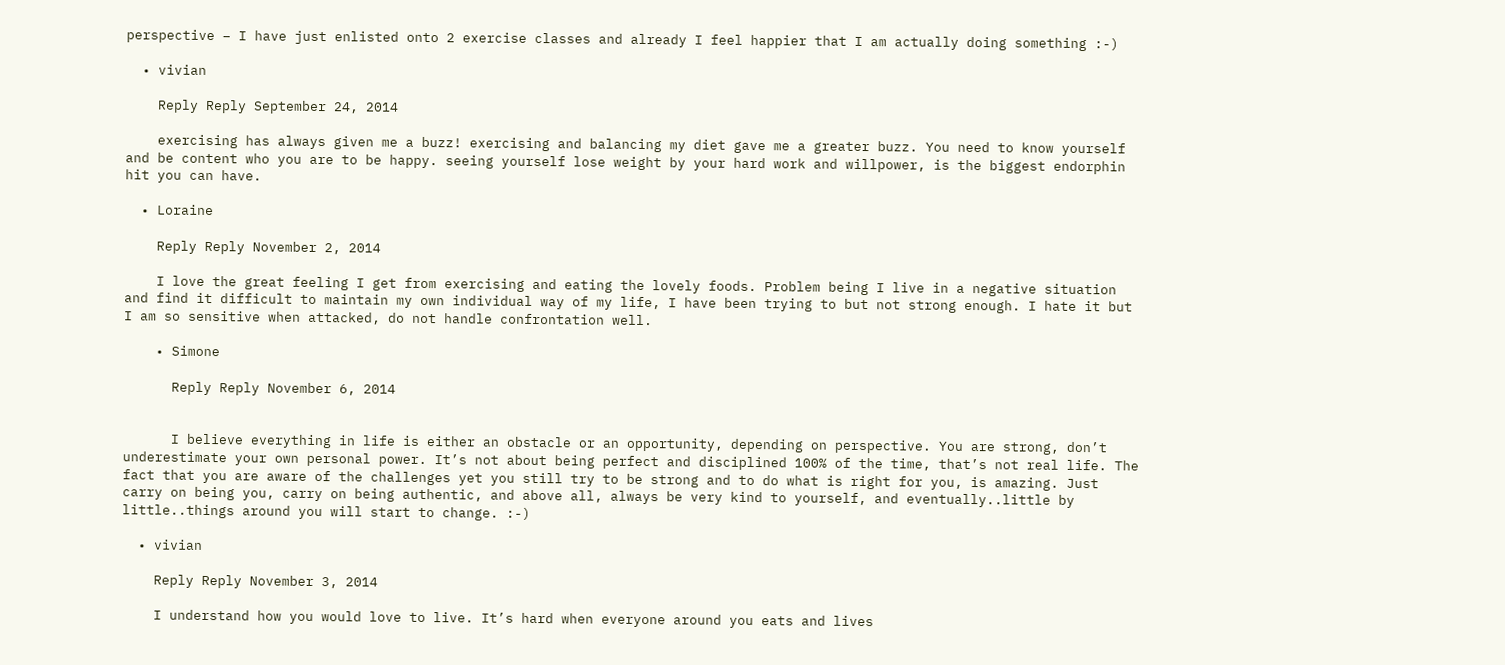perspective – I have just enlisted onto 2 exercise classes and already I feel happier that I am actually doing something :-)

  • vivian

    Reply Reply September 24, 2014

    exercising has always given me a buzz! exercising and balancing my diet gave me a greater buzz. You need to know yourself and be content who you are to be happy. seeing yourself lose weight by your hard work and willpower, is the biggest endorphin hit you can have.

  • Loraine

    Reply Reply November 2, 2014

    I love the great feeling I get from exercising and eating the lovely foods. Problem being I live in a negative situation and find it difficult to maintain my own individual way of my life, I have been trying to but not strong enough. I hate it but I am so sensitive when attacked, do not handle confrontation well.

    • Simone

      Reply Reply November 6, 2014


      I believe everything in life is either an obstacle or an opportunity, depending on perspective. You are strong, don’t underestimate your own personal power. It’s not about being perfect and disciplined 100% of the time, that’s not real life. The fact that you are aware of the challenges yet you still try to be strong and to do what is right for you, is amazing. Just carry on being you, carry on being authentic, and above all, always be very kind to yourself, and eventually..little by little..things around you will start to change. :-)

  • vivian

    Reply Reply November 3, 2014

    I understand how you would love to live. It’s hard when everyone around you eats and lives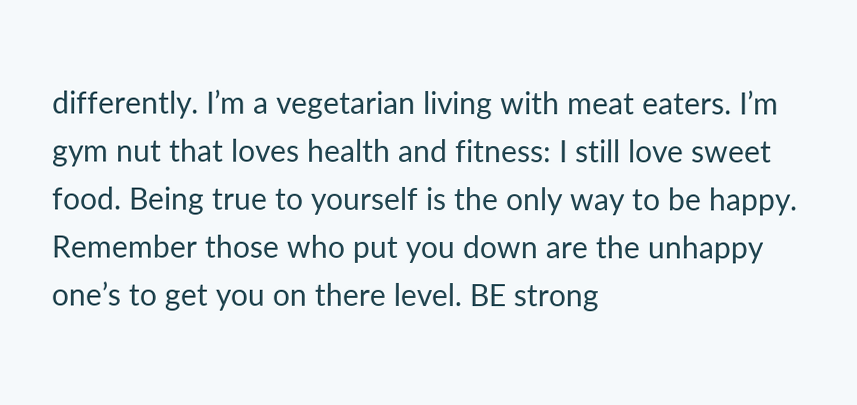differently. I’m a vegetarian living with meat eaters. I’m gym nut that loves health and fitness: I still love sweet food. Being true to yourself is the only way to be happy. Remember those who put you down are the unhappy one’s to get you on there level. BE strong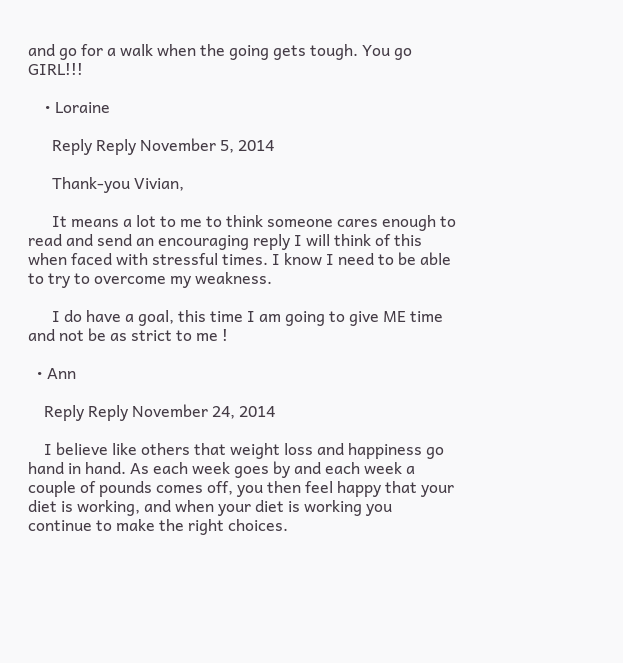and go for a walk when the going gets tough. You go GIRL!!!

    • Loraine

      Reply Reply November 5, 2014

      Thank-you Vivian,

      It means a lot to me to think someone cares enough to read and send an encouraging reply I will think of this when faced with stressful times. I know I need to be able to try to overcome my weakness.

      I do have a goal, this time I am going to give ME time and not be as strict to me !

  • Ann

    Reply Reply November 24, 2014

    I believe like others that weight loss and happiness go hand in hand. As each week goes by and each week a couple of pounds comes off, you then feel happy that your diet is working, and when your diet is working you continue to make the right choices.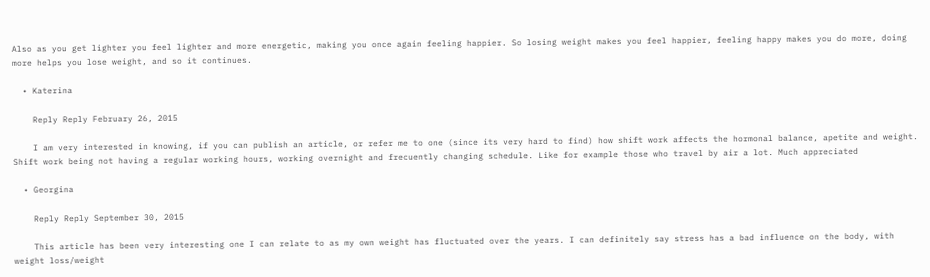Also as you get lighter you feel lighter and more energetic, making you once again feeling happier. So losing weight makes you feel happier, feeling happy makes you do more, doing more helps you lose weight, and so it continues.

  • Katerina

    Reply Reply February 26, 2015

    I am very interested in knowing, if you can publish an article, or refer me to one (since its very hard to find) how shift work affects the hormonal balance, apetite and weight. Shift work being not having a regular working hours, working overnight and frecuently changing schedule. Like for example those who travel by air a lot. Much appreciated

  • Georgina

    Reply Reply September 30, 2015

    This article has been very interesting one I can relate to as my own weight has fluctuated over the years. I can definitely say stress has a bad influence on the body, with weight loss/weight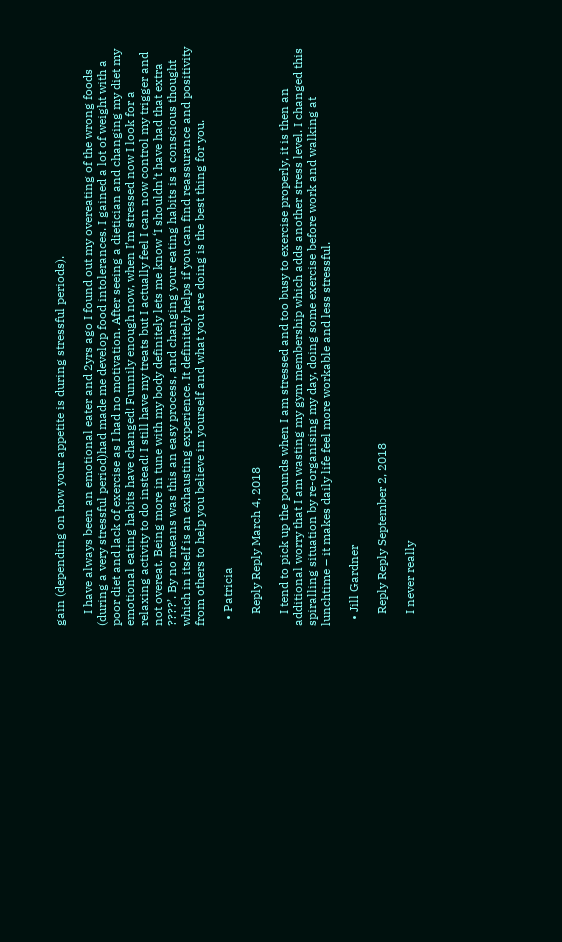gain (depending on how your appetite is during stressful periods).

    I have always been an emotional eater and 2yrs ago I found out my overeating of the wrong foods (during a very stressful period)had made me develop food intolerances. I gained a lot of weight with a poor diet and lack of exercise as I had no motivation. After seeing a dietician and changing my diet my emotional eating habits have changed! Funnily enough now, when I’m stressed now I look for a relaxing activity to do instead! I still have my treats but I actually feel I can now control my trigger and not overeat. Being more in tune with my body definitely lets me know ‘I shouldn’t have had that extra ????’. By no means was this an easy process, and changing your eating habits is a conscious thought which in itself is an exhausting experience. It definitely helps if you can find reassurance and positivity from others to help you believe in yourself and what you are doing is the best thing for you.

  • Patricia

    Reply Reply March 4, 2018

    I tend to pick up the pounds when I am stressed and too busy to exercise properly, it is then an additional worry that I am wasting my gym membership which adds another stress level. I changed this spiralling situation by re-organising my day, doing some exercise before work and walking at lunchtime – it makes daily life feel more workable and less stressful.

  • Jill Gardner

    Reply Reply September 2, 2018

    I never really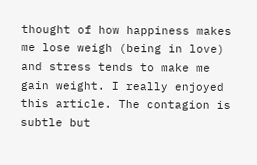thought of how happiness makes me lose weigh (being in love) and stress tends to make me gain weight. I really enjoyed this article. The contagion is subtle but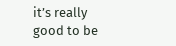it’s really good to be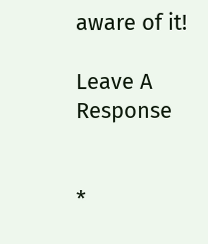aware of it!

Leave A Response


*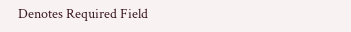Denotes Required Field